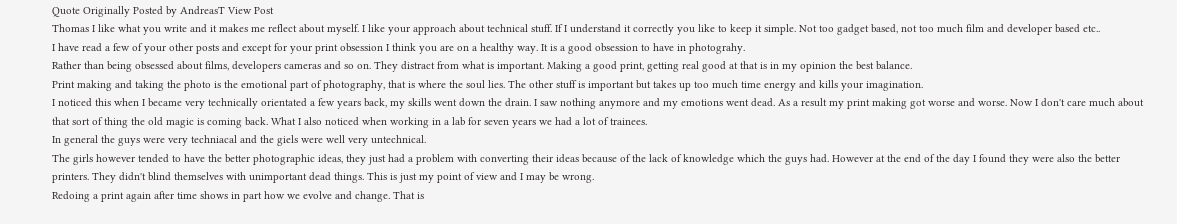Quote Originally Posted by AndreasT View Post
Thomas I like what you write and it makes me reflect about myself. I like your approach about technical stuff. If I understand it correctly you like to keep it simple. Not too gadget based, not too much film and developer based etc..
I have read a few of your other posts and except for your print obsession I think you are on a healthy way. It is a good obsession to have in photograhy.
Rather than being obsessed about films, developers cameras and so on. They distract from what is important. Making a good print, getting real good at that is in my opinion the best balance.
Print making and taking the photo is the emotional part of photography, that is where the soul lies. The other stuff is important but takes up too much time energy and kills your imagination.
I noticed this when I became very technically orientated a few years back, my skills went down the drain. I saw nothing anymore and my emotions went dead. As a result my print making got worse and worse. Now I don't care much about that sort of thing the old magic is coming back. What I also noticed when working in a lab for seven years we had a lot of trainees.
In general the guys were very techniacal and the giels were well very untechnical.
The girls however tended to have the better photographic ideas, they just had a problem with converting their ideas because of the lack of knowledge which the guys had. However at the end of the day I found they were also the better printers. They didn't blind themselves with unimportant dead things. This is just my point of view and I may be wrong.
Redoing a print again after time shows in part how we evolve and change. That is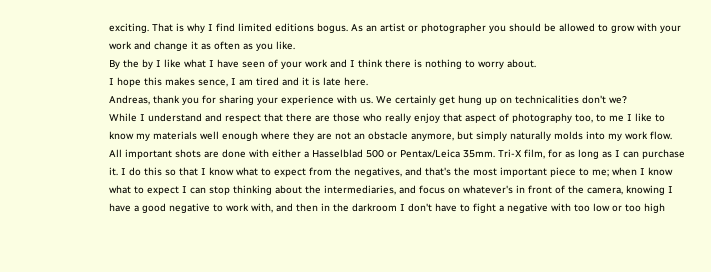exciting. That is why I find limited editions bogus. As an artist or photographer you should be allowed to grow with your work and change it as often as you like.
By the by I like what I have seen of your work and I think there is nothing to worry about.
I hope this makes sence, I am tired and it is late here.
Andreas, thank you for sharing your experience with us. We certainly get hung up on technicalities don't we?
While I understand and respect that there are those who really enjoy that aspect of photography too, to me I like to know my materials well enough where they are not an obstacle anymore, but simply naturally molds into my work flow. All important shots are done with either a Hasselblad 500 or Pentax/Leica 35mm. Tri-X film, for as long as I can purchase it. I do this so that I know what to expect from the negatives, and that's the most important piece to me; when I know what to expect I can stop thinking about the intermediaries, and focus on whatever's in front of the camera, knowing I have a good negative to work with, and then in the darkroom I don't have to fight a negative with too low or too high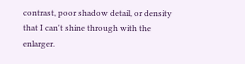contrast, poor shadow detail, or density that I can't shine through with the enlarger.